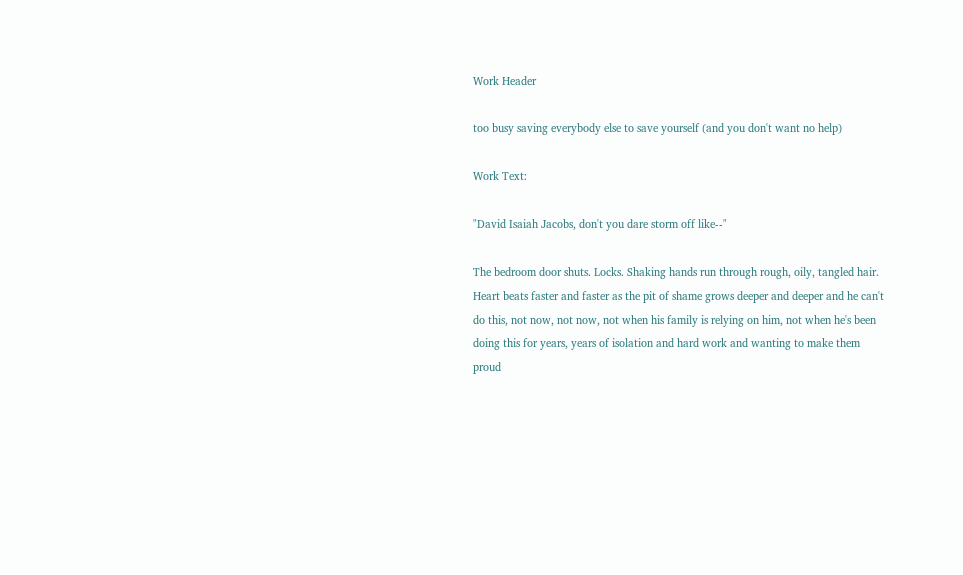Work Header

too busy saving everybody else to save yourself (and you don't want no help)

Work Text:

"David Isaiah Jacobs, don't you dare storm off like--"

The bedroom door shuts. Locks. Shaking hands run through rough, oily, tangled hair. Heart beats faster and faster as the pit of shame grows deeper and deeper and he can't do this, not now, not now, not when his family is relying on him, not when he's been doing this for years, years of isolation and hard work and wanting to make them proud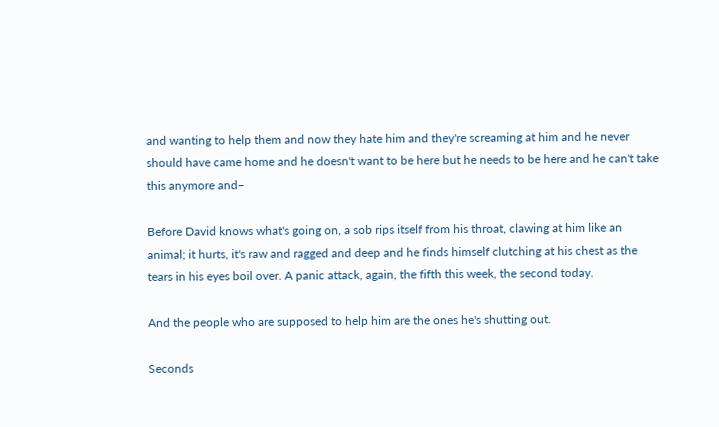and wanting to help them and now they hate him and they're screaming at him and he never should have came home and he doesn't want to be here but he needs to be here and he can't take this anymore and–

Before David knows what's going on, a sob rips itself from his throat, clawing at him like an animal; it hurts, it's raw and ragged and deep and he finds himself clutching at his chest as the tears in his eyes boil over. A panic attack, again, the fifth this week, the second today.

And the people who are supposed to help him are the ones he's shutting out.

Seconds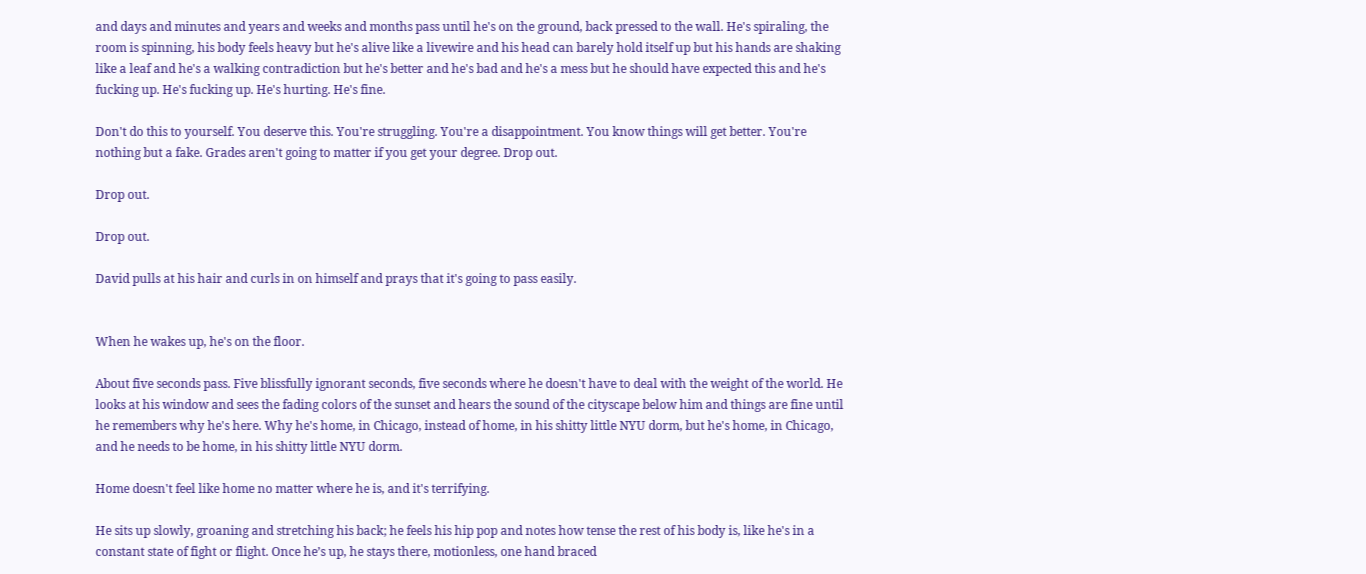and days and minutes and years and weeks and months pass until he's on the ground, back pressed to the wall. He's spiraling, the room is spinning, his body feels heavy but he's alive like a livewire and his head can barely hold itself up but his hands are shaking like a leaf and he's a walking contradiction but he's better and he's bad and he's a mess but he should have expected this and he's fucking up. He's fucking up. He's hurting. He's fine.

Don't do this to yourself. You deserve this. You're struggling. You're a disappointment. You know things will get better. You're nothing but a fake. Grades aren't going to matter if you get your degree. Drop out.

Drop out.

Drop out.

David pulls at his hair and curls in on himself and prays that it's going to pass easily.


When he wakes up, he's on the floor.

About five seconds pass. Five blissfully ignorant seconds, five seconds where he doesn't have to deal with the weight of the world. He looks at his window and sees the fading colors of the sunset and hears the sound of the cityscape below him and things are fine until he remembers why he's here. Why he's home, in Chicago, instead of home, in his shitty little NYU dorm, but he's home, in Chicago, and he needs to be home, in his shitty little NYU dorm.

Home doesn't feel like home no matter where he is, and it's terrifying.

He sits up slowly, groaning and stretching his back; he feels his hip pop and notes how tense the rest of his body is, like he's in a constant state of fight or flight. Once he’s up, he stays there, motionless, one hand braced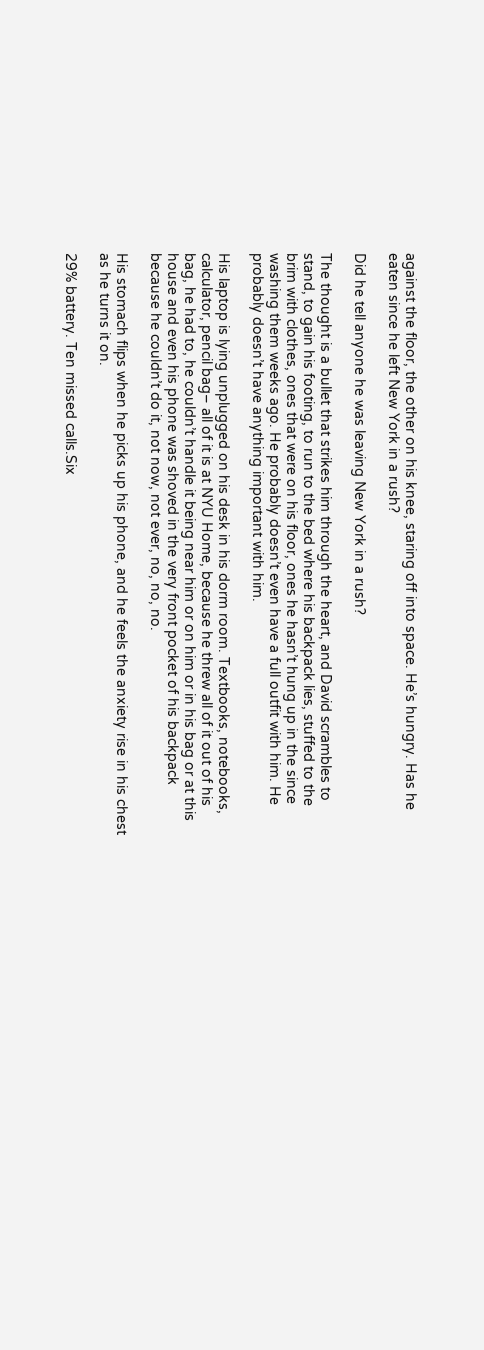against the floor, the other on his knee, staring off into space. He’s hungry. Has he eaten since he left New York in a rush?

Did he tell anyone he was leaving New York in a rush?

The thought is a bullet that strikes him through the heart, and David scrambles to stand, to gain his footing, to run to the bed where his backpack lies, stuffed to the brim with clothes, ones that were on his floor, ones he hasn’t hung up in the since washing them weeks ago. He probably doesn’t even have a full outfit with him. He probably doesn’t have anything important with him.

His laptop is lying unplugged on his desk in his dorm room. Textbooks, notebooks, calculator, pencil bag– all of it is at NYU Home, because he threw all of it out of his bag, he had to, he couldn’t handle it being near him or on him or in his bag or at this house and even his phone was shoved in the very front pocket of his backpack because he couldn’t do it, not now, not ever, no, no, no.

His stomach flips when he picks up his phone, and he feels the anxiety rise in his chest as he turns it on.

29% battery. Ten missed calls.Six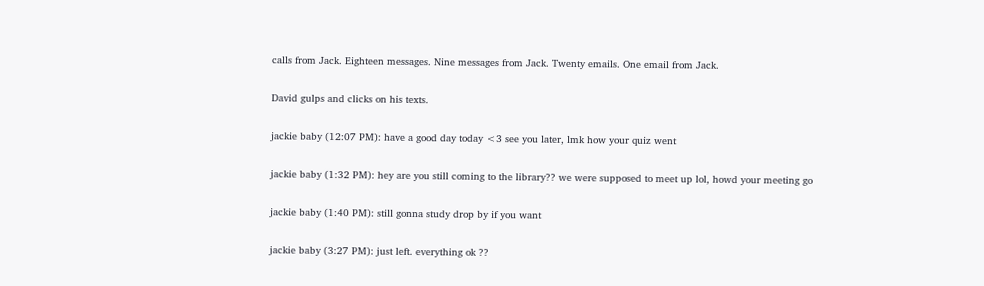calls from Jack. Eighteen messages. Nine messages from Jack. Twenty emails. One email from Jack.

David gulps and clicks on his texts.

jackie baby (12:07 PM): have a good day today <3 see you later, lmk how your quiz went

jackie baby (1:32 PM): hey are you still coming to the library?? we were supposed to meet up lol, howd your meeting go

jackie baby (1:40 PM): still gonna study drop by if you want

jackie baby (3:27 PM): just left. everything ok ??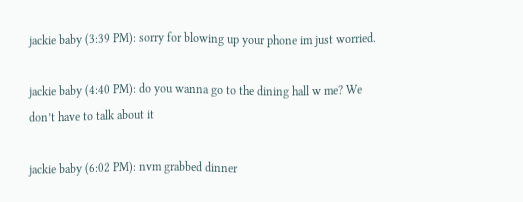jackie baby (3:39 PM): sorry for blowing up your phone im just worried.

jackie baby (4:40 PM): do you wanna go to the dining hall w me? We don’t have to talk about it

jackie baby (6:02 PM): nvm grabbed dinner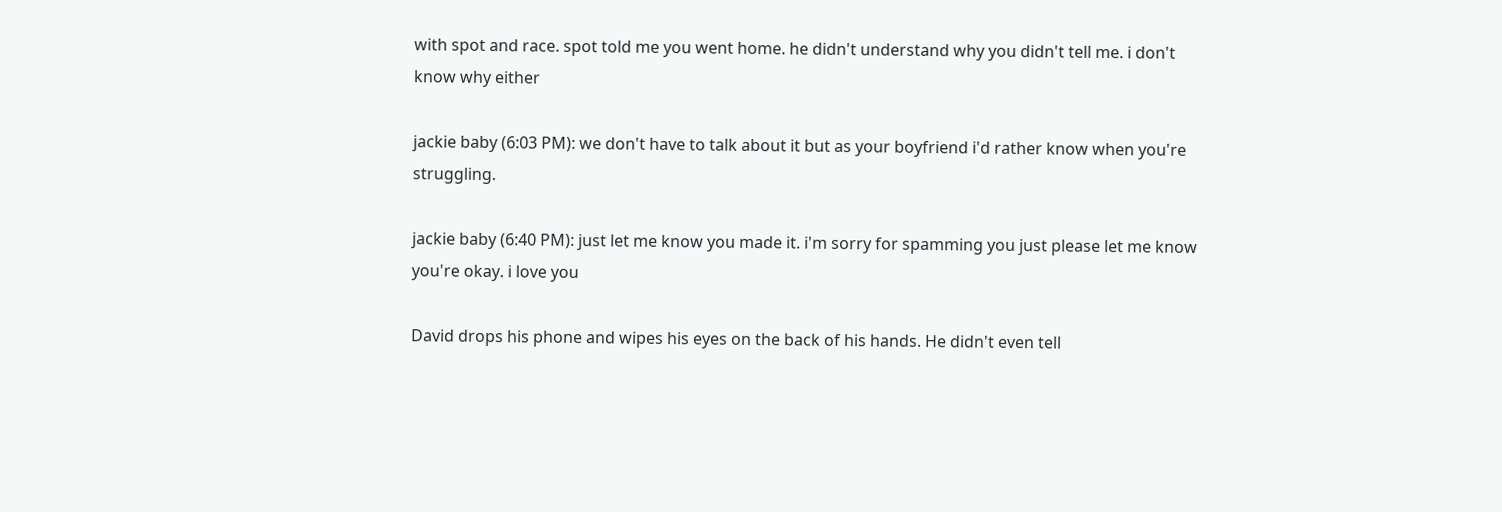with spot and race. spot told me you went home. he didn't understand why you didn't tell me. i don't know why either

jackie baby (6:03 PM): we don't have to talk about it but as your boyfriend i'd rather know when you're struggling.

jackie baby (6:40 PM): just let me know you made it. i'm sorry for spamming you just please let me know you're okay. i love you

David drops his phone and wipes his eyes on the back of his hands. He didn't even tell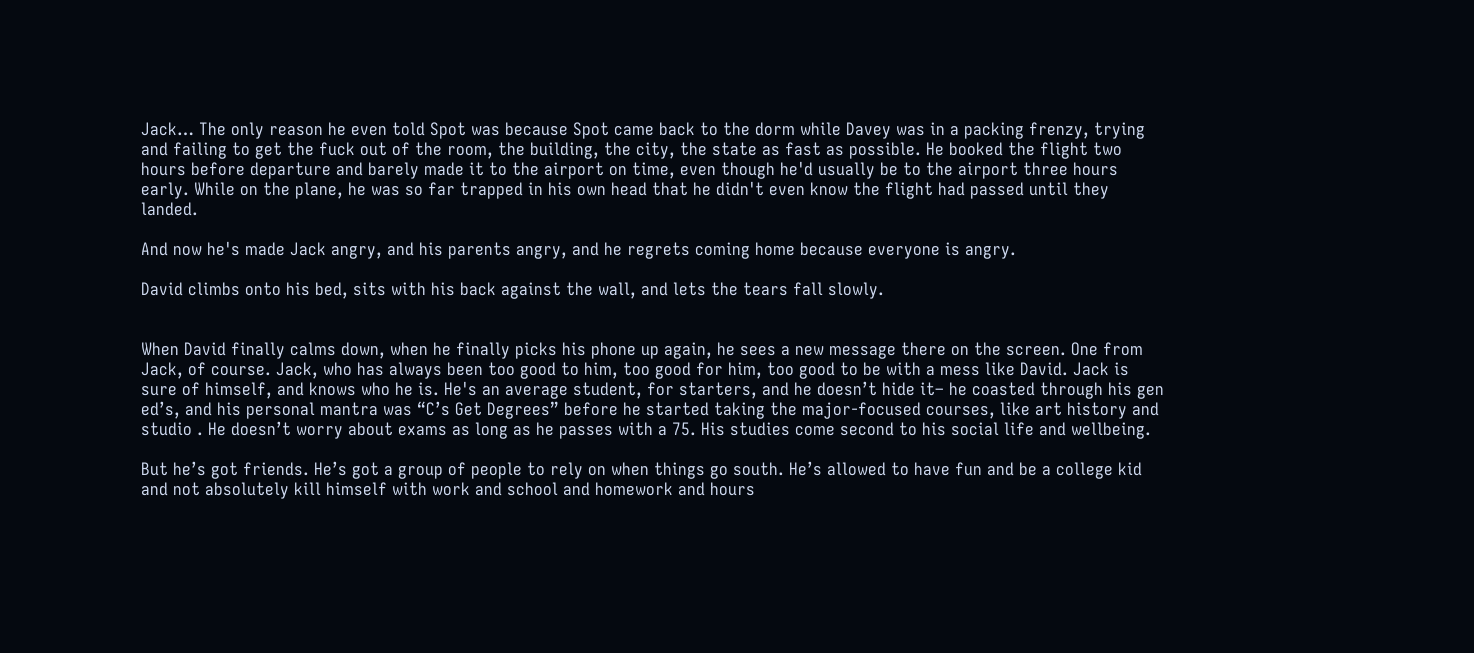Jack… The only reason he even told Spot was because Spot came back to the dorm while Davey was in a packing frenzy, trying and failing to get the fuck out of the room, the building, the city, the state as fast as possible. He booked the flight two hours before departure and barely made it to the airport on time, even though he'd usually be to the airport three hours early. While on the plane, he was so far trapped in his own head that he didn't even know the flight had passed until they landed.

And now he's made Jack angry, and his parents angry, and he regrets coming home because everyone is angry.

David climbs onto his bed, sits with his back against the wall, and lets the tears fall slowly.


When David finally calms down, when he finally picks his phone up again, he sees a new message there on the screen. One from Jack, of course. Jack, who has always been too good to him, too good for him, too good to be with a mess like David. Jack is sure of himself, and knows who he is. He's an average student, for starters, and he doesn’t hide it– he coasted through his gen ed’s, and his personal mantra was “C’s Get Degrees” before he started taking the major-focused courses, like art history and studio . He doesn’t worry about exams as long as he passes with a 75. His studies come second to his social life and wellbeing.

But he’s got friends. He’s got a group of people to rely on when things go south. He’s allowed to have fun and be a college kid and not absolutely kill himself with work and school and homework and hours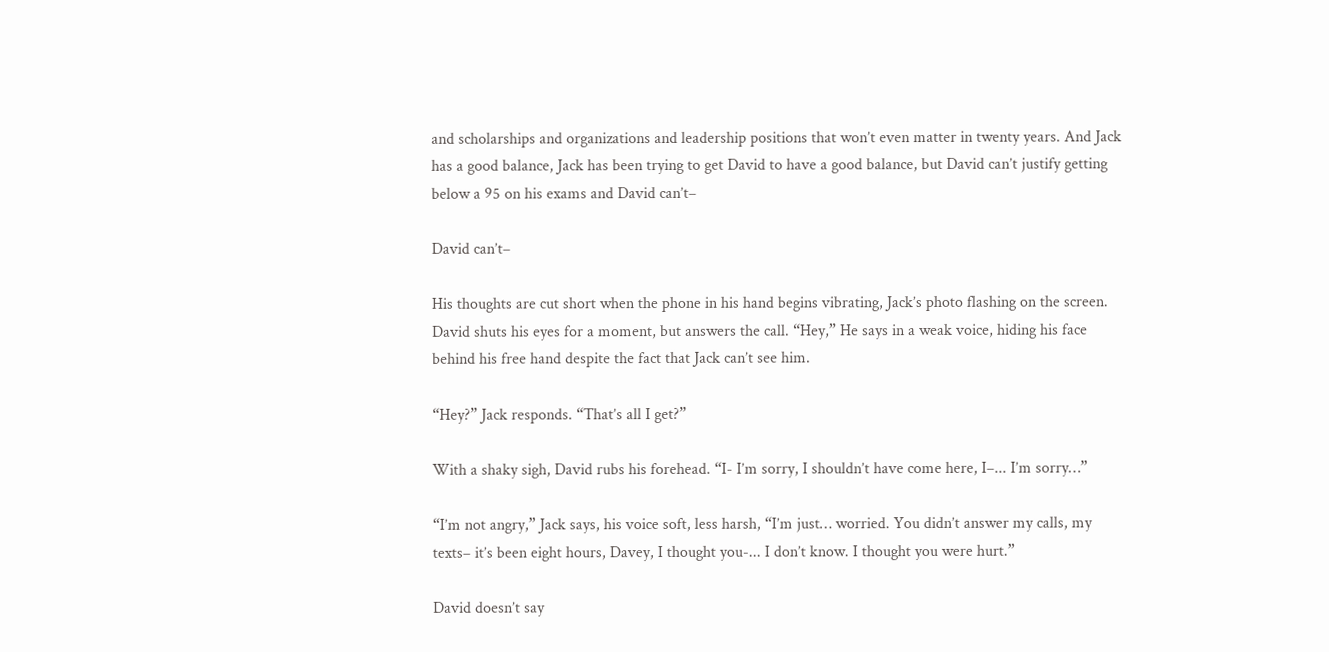and scholarships and organizations and leadership positions that won’t even matter in twenty years. And Jack has a good balance, Jack has been trying to get David to have a good balance, but David can’t justify getting below a 95 on his exams and David can’t–

David can’t–

His thoughts are cut short when the phone in his hand begins vibrating, Jack’s photo flashing on the screen. David shuts his eyes for a moment, but answers the call. “Hey,” He says in a weak voice, hiding his face behind his free hand despite the fact that Jack can’t see him.

“Hey?” Jack responds. “That’s all I get?”

With a shaky sigh, David rubs his forehead. “I- I’m sorry, I shouldn’t have come here, I–... I’m sorry…”

“I’m not angry,” Jack says, his voice soft, less harsh, “I’m just… worried. You didn’t answer my calls, my texts– it’s been eight hours, Davey, I thought you-... I don’t know. I thought you were hurt.”

David doesn’t say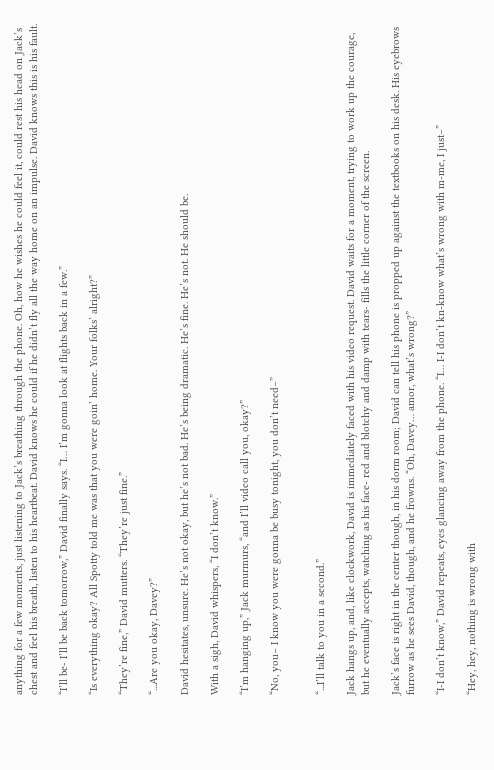anything for a few moments, just listening to Jack’s breathing through the phone. Oh, how he wishes he could feel it, could rest his head on Jack’s chest and feel his breath, listen to his heartbeat. David knows he could if he didn’t fly all the way home on an impulse. David knows this is his fault.

“I’ll be- I’ll be back tomorrow,” David finally says. “I… I’m gonna look at flights back in a few.”

“Is everything okay? All Spotty told me was that you were goin’ home. Your folks’ alright?”

“They’re fine,” David mutters. “They’re just fine.”

“...Are you okay, Davey?”

David hesitates, unsure. He’s not okay, but he’s not bad. He’s being dramatic. He’s fine. He’s not. He should be.

With a sigh, David whispers, “I don’t know.”

“I’m hanging up,” Jack murmurs, “and I’ll video call you, okay?”

“No, you– I know you were gonna be busy tonight, you don’t need–”


“...I’ll talk to you in a second.”

Jack hangs up, and, like clockwork, David is immediately faced with his video request. David waits for a moment, trying to work up the courage, but he eventually accepts, watching as his face- red and blotchy and damp with tears- fills the little corner of the screen.

Jack’s face is right in the center though, in his dorm room; David can tell his phone is propped up against the textbooks on his desk. His eyebrows furrow as he sees David, though, and he frowns. “Oh, Davey… amor, what’s wrong?”

“I-I don’t know,” David repeats, eyes glancing away from the phone. “I… I-I don’t kn-know what’s wrong with m-me, I just–”

“Hey, hey, nothing is wrong with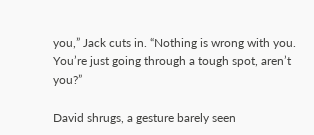you,” Jack cuts in. “Nothing is wrong with you. You’re just going through a tough spot, aren’t you?”

David shrugs, a gesture barely seen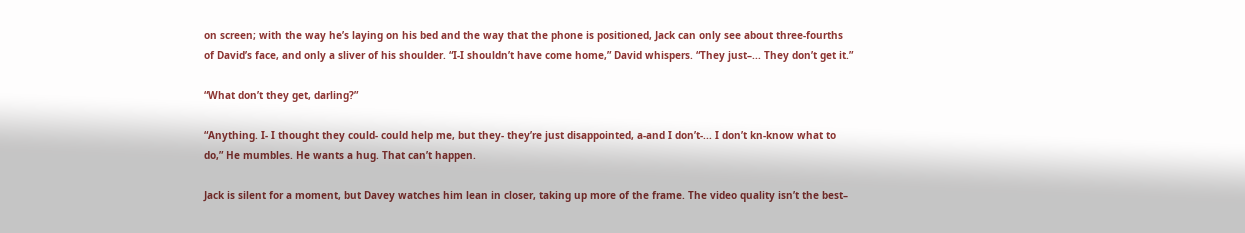on screen; with the way he’s laying on his bed and the way that the phone is positioned, Jack can only see about three-fourths of David’s face, and only a sliver of his shoulder. “I-I shouldn’t have come home,” David whispers. “They just–... They don’t get it.”

“What don’t they get, darling?”

“Anything. I- I thought they could- could help me, but they- they’re just disappointed, a-and I don’t-... I don’t kn-know what to do,” He mumbles. He wants a hug. That can’t happen.

Jack is silent for a moment, but Davey watches him lean in closer, taking up more of the frame. The video quality isn’t the best–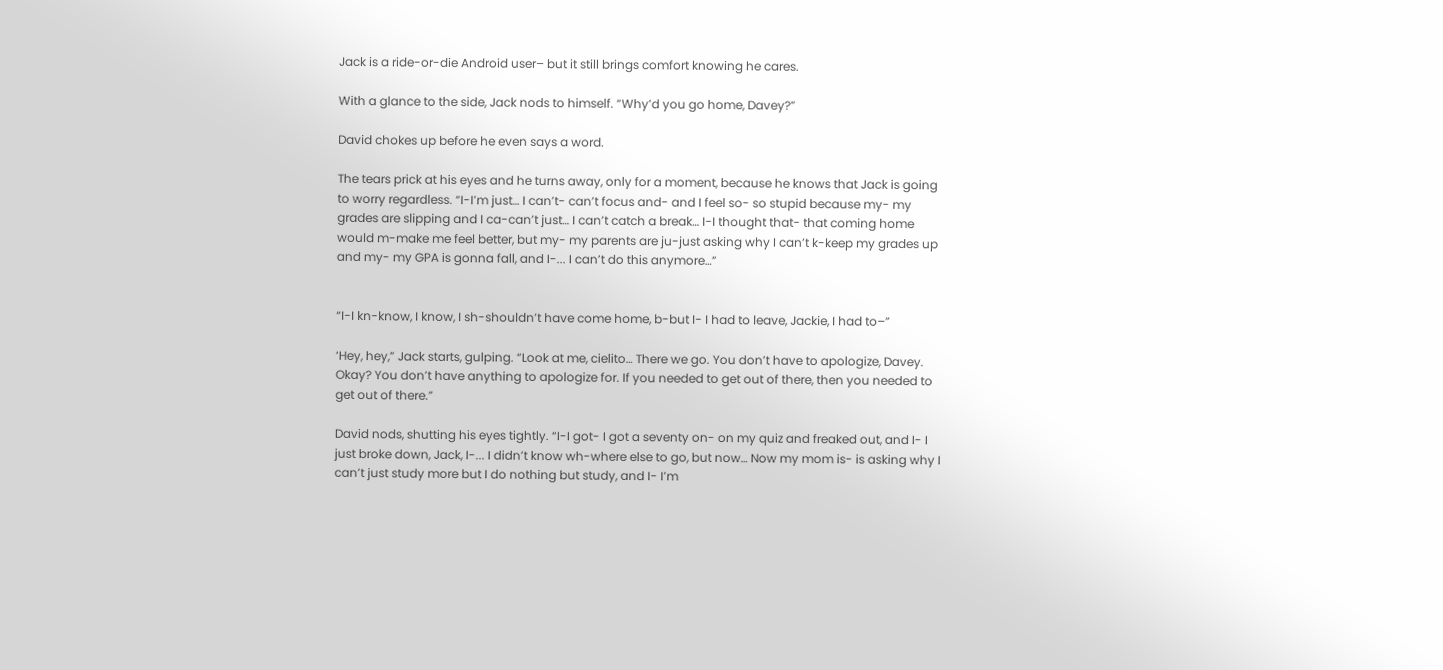Jack is a ride-or-die Android user– but it still brings comfort knowing he cares.

With a glance to the side, Jack nods to himself. “Why’d you go home, Davey?”

David chokes up before he even says a word.

The tears prick at his eyes and he turns away, only for a moment, because he knows that Jack is going to worry regardless. “I-I’m just… I can’t- can’t focus and- and I feel so- so stupid because my- my grades are slipping and I ca-can’t just… I can’t catch a break… I-I thought that- that coming home would m-make me feel better, but my- my parents are ju-just asking why I can’t k-keep my grades up and my- my GPA is gonna fall, and I-... I can’t do this anymore…”


“I-I kn-know, I know, I sh-shouldn’t have come home, b-but I- I had to leave, Jackie, I had to–”

‘Hey, hey,” Jack starts, gulping. “Look at me, cielito… There we go. You don’t have to apologize, Davey. Okay? You don’t have anything to apologize for. If you needed to get out of there, then you needed to get out of there.”

David nods, shutting his eyes tightly. “I-I got- I got a seventy on- on my quiz and freaked out, and I- I just broke down, Jack, I-... I didn’t know wh-where else to go, but now… Now my mom is- is asking why I can’t just study more but I do nothing but study, and I- I’m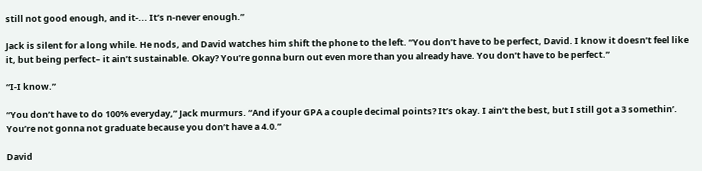still not good enough, and it-... It’s n-never enough.”

Jack is silent for a long while. He nods, and David watches him shift the phone to the left. “You don’t have to be perfect, David. I know it doesn’t feel like it, but being perfect– it ain’t sustainable. Okay? You’re gonna burn out even more than you already have. You don’t have to be perfect.”

“I-I know.”

“You don’t have to do 100% everyday,” Jack murmurs. “And if your GPA a couple decimal points? It’s okay. I ain’t the best, but I still got a 3 somethin’. You’re not gonna not graduate because you don’t have a 4.0.”

David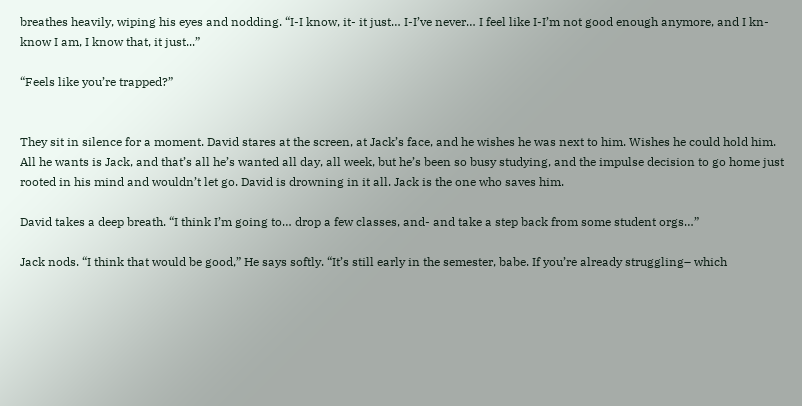breathes heavily, wiping his eyes and nodding. “I-I know, it- it just… I-I’ve never… I feel like I-I’m not good enough anymore, and I kn- know I am, I know that, it just...”

“Feels like you’re trapped?”


They sit in silence for a moment. David stares at the screen, at Jack’s face, and he wishes he was next to him. Wishes he could hold him. All he wants is Jack, and that’s all he’s wanted all day, all week, but he’s been so busy studying, and the impulse decision to go home just rooted in his mind and wouldn’t let go. David is drowning in it all. Jack is the one who saves him.

David takes a deep breath. “I think I’m going to… drop a few classes, and- and take a step back from some student orgs…”

Jack nods. “I think that would be good,” He says softly. “It’s still early in the semester, babe. If you’re already struggling– which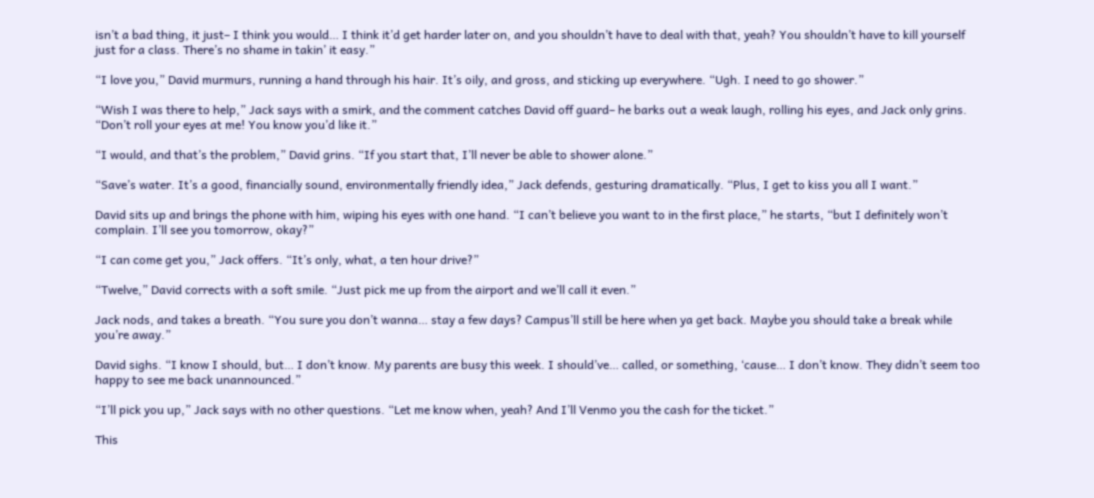isn’t a bad thing, it just– I think you would… I think it’d get harder later on, and you shouldn’t have to deal with that, yeah? You shouldn’t have to kill yourself just for a class. There’s no shame in takin’ it easy.”

“I love you,” David murmurs, running a hand through his hair. It’s oily, and gross, and sticking up everywhere. “Ugh. I need to go shower.”

“Wish I was there to help,” Jack says with a smirk, and the comment catches David off guard– he barks out a weak laugh, rolling his eyes, and Jack only grins. “Don’t roll your eyes at me! You know you’d like it.”

“I would, and that’s the problem,” David grins. “If you start that, I’ll never be able to shower alone.”

“Save’s water. It’s a good, financially sound, environmentally friendly idea,” Jack defends, gesturing dramatically. “Plus, I get to kiss you all I want.”

David sits up and brings the phone with him, wiping his eyes with one hand. “I can’t believe you want to in the first place,” he starts, “but I definitely won’t complain. I’ll see you tomorrow, okay?”

“I can come get you,” Jack offers. “It’s only, what, a ten hour drive?”

“Twelve,” David corrects with a soft smile. “Just pick me up from the airport and we’ll call it even.”

Jack nods, and takes a breath. “You sure you don’t wanna… stay a few days? Campus’ll still be here when ya get back. Maybe you should take a break while you’re away.”

David sighs. “I know I should, but… I don’t know. My parents are busy this week. I should’ve… called, or something, ‘cause… I don’t know. They didn’t seem too happy to see me back unannounced.”

“I’ll pick you up,” Jack says with no other questions. “Let me know when, yeah? And I’ll Venmo you the cash for the ticket.”

This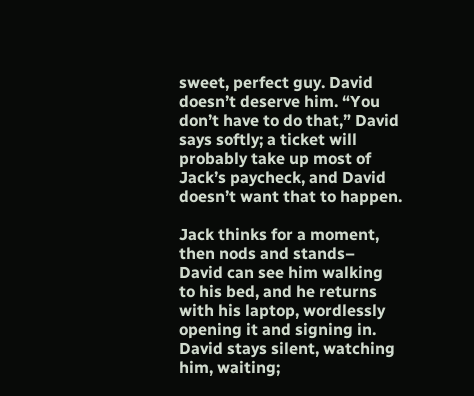sweet, perfect guy. David doesn’t deserve him. “You don’t have to do that,” David says softly; a ticket will probably take up most of Jack’s paycheck, and David doesn’t want that to happen.

Jack thinks for a moment, then nods and stands– David can see him walking to his bed, and he returns with his laptop, wordlessly opening it and signing in. David stays silent, watching him, waiting;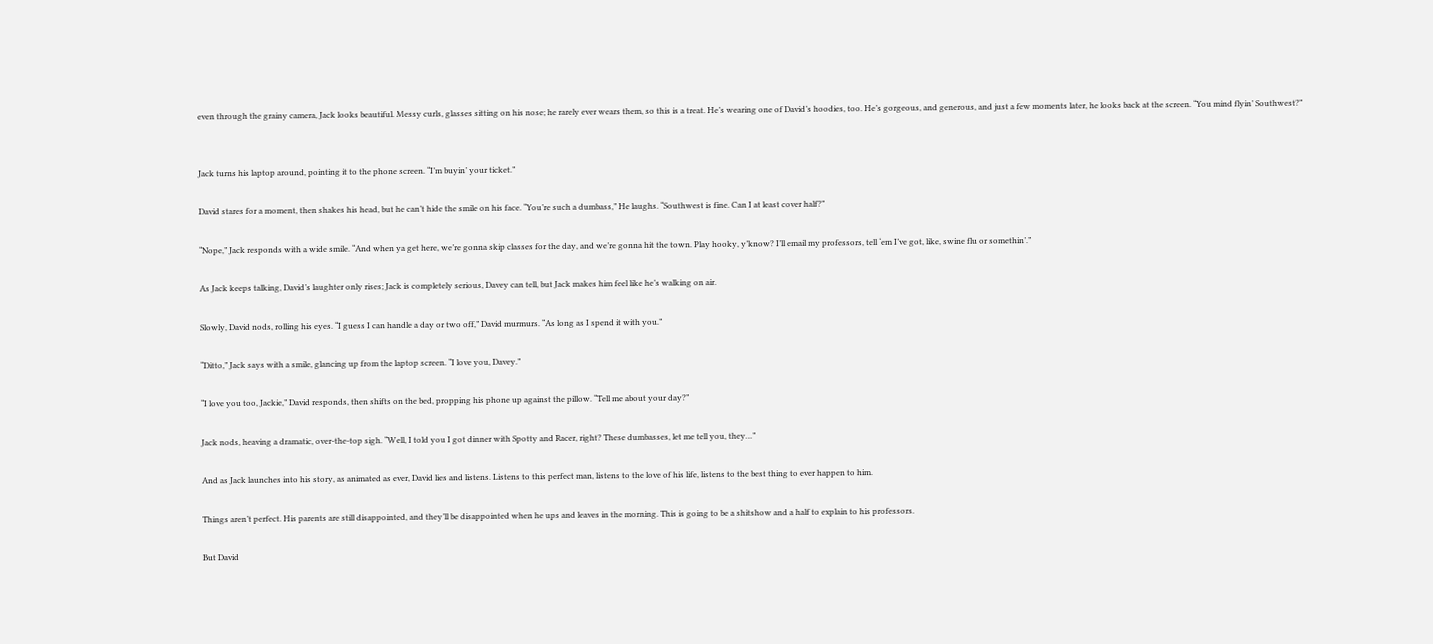even through the grainy camera, Jack looks beautiful. Messy curls, glasses sitting on his nose; he rarely ever wears them, so this is a treat. He’s wearing one of David’s hoodies, too. He’s gorgeous, and generous, and just a few moments later, he looks back at the screen. “You mind flyin’ Southwest?”


Jack turns his laptop around, pointing it to the phone screen. “I’m buyin’ your ticket.”

David stares for a moment, then shakes his head, but he can’t hide the smile on his face. “You’re such a dumbass,” He laughs. “Southwest is fine. Can I at least cover half?”

“Nope,” Jack responds with a wide smile. “And when ya get here, we’re gonna skip classes for the day, and we’re gonna hit the town. Play hooky, y’know? I’ll email my professors, tell ‘em I’ve got, like, swine flu or somethin’.”

As Jack keeps talking, David’s laughter only rises; Jack is completely serious, Davey can tell, but Jack makes him feel like he’s walking on air.

Slowly, David nods, rolling his eyes. “I guess I can handle a day or two off,” David murmurs. “As long as I spend it with you.”

“Ditto,” Jack says with a smile, glancing up from the laptop screen. “I love you, Davey.”

“I love you too, Jackie,” David responds, then shifts on the bed, propping his phone up against the pillow. “Tell me about your day?”

Jack nods, heaving a dramatic, over-the-top sigh. “Well, I told you I got dinner with Spotty and Racer, right? These dumbasses, let me tell you, they…”

And as Jack launches into his story, as animated as ever, David lies and listens. Listens to this perfect man, listens to the love of his life, listens to the best thing to ever happen to him.

Things aren’t perfect. His parents are still disappointed, and they’ll be disappointed when he ups and leaves in the morning. This is going to be a shitshow and a half to explain to his professors.

But David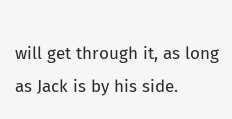will get through it, as long as Jack is by his side.